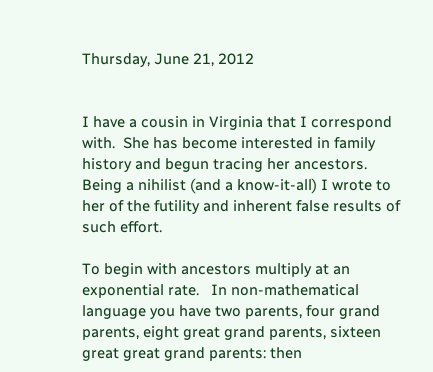Thursday, June 21, 2012


I have a cousin in Virginia that I correspond with.  She has become interested in family history and begun tracing her ancestors.   Being a nihilist (and a know-it-all) I wrote to her of the futility and inherent false results of such effort.

To begin with ancestors multiply at an exponential rate.   In non-mathematical language you have two parents, four grand parents, eight great grand parents, sixteen great great grand parents: then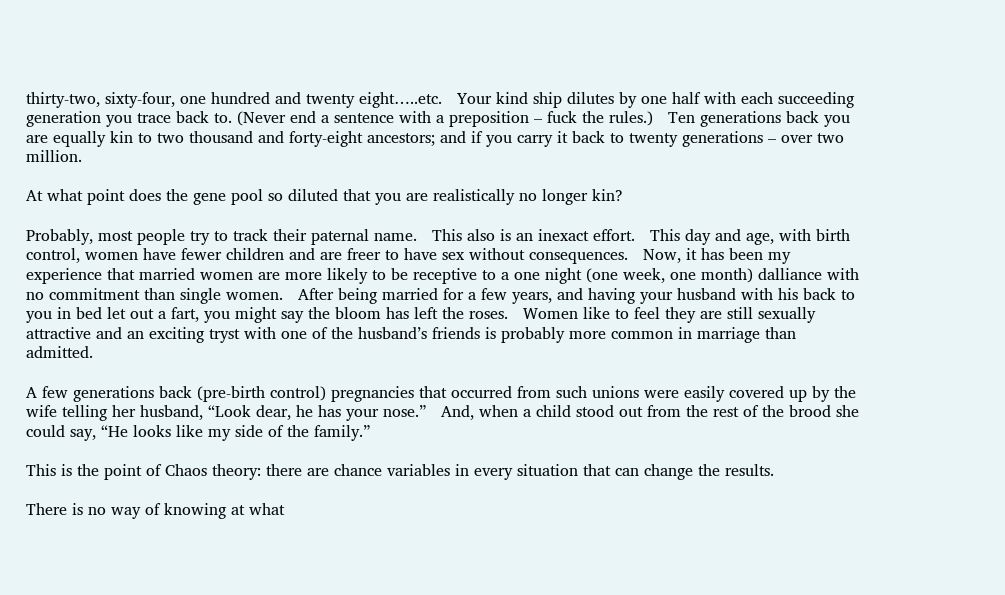thirty-two, sixty-four, one hundred and twenty eight…..etc.   Your kind ship dilutes by one half with each succeeding generation you trace back to. (Never end a sentence with a preposition – fuck the rules.)   Ten generations back you are equally kin to two thousand and forty-eight ancestors; and if you carry it back to twenty generations – over two million.

At what point does the gene pool so diluted that you are realistically no longer kin?

Probably, most people try to track their paternal name.   This also is an inexact effort.   This day and age, with birth control, women have fewer children and are freer to have sex without consequences.   Now, it has been my experience that married women are more likely to be receptive to a one night (one week, one month) dalliance with no commitment than single women.   After being married for a few years, and having your husband with his back to you in bed let out a fart, you might say the bloom has left the roses.   Women like to feel they are still sexually attractive and an exciting tryst with one of the husband’s friends is probably more common in marriage than admitted.

A few generations back (pre-birth control) pregnancies that occurred from such unions were easily covered up by the wife telling her husband, “Look dear, he has your nose.”   And, when a child stood out from the rest of the brood she could say, “He looks like my side of the family.”

This is the point of Chaos theory: there are chance variables in every situation that can change the results.

There is no way of knowing at what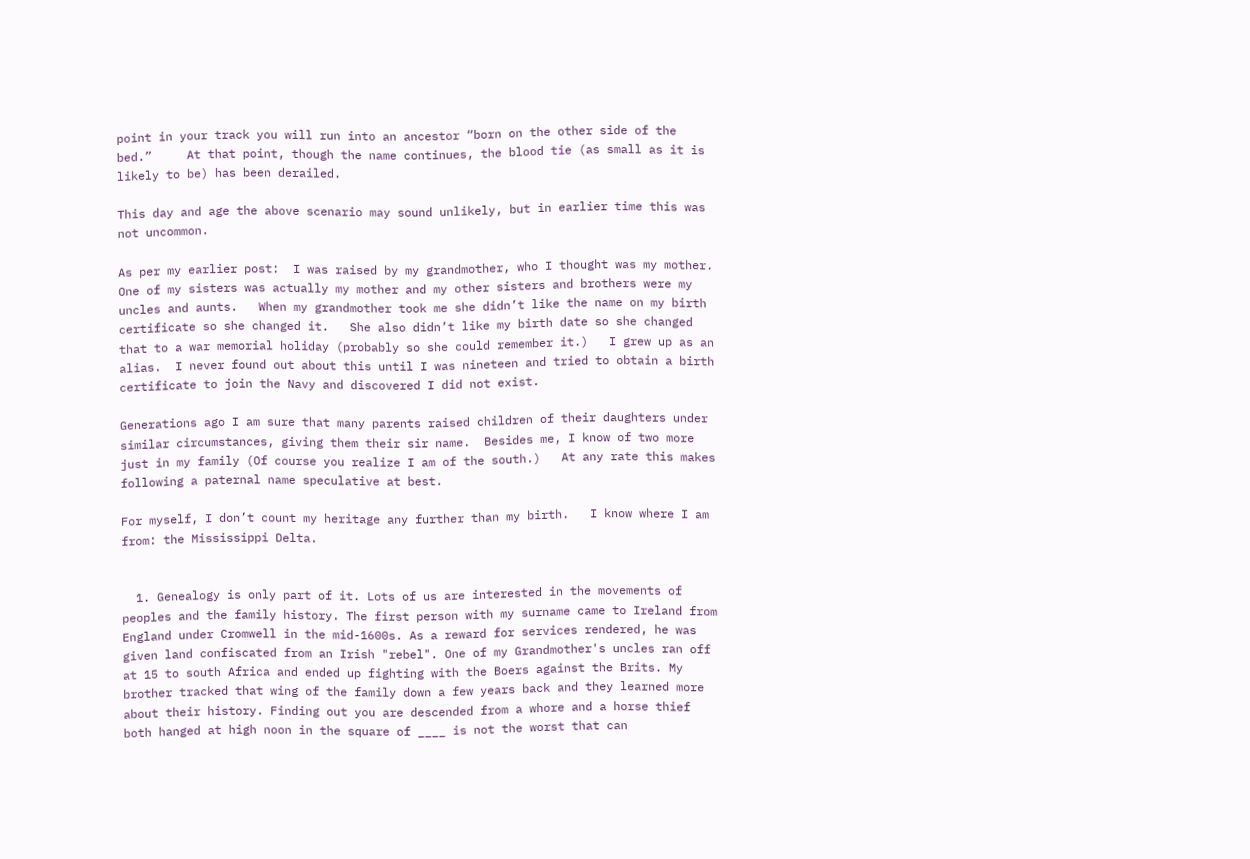point in your track you will run into an ancestor “born on the other side of the bed.”     At that point, though the name continues, the blood tie (as small as it is likely to be) has been derailed.

This day and age the above scenario may sound unlikely, but in earlier time this was not uncommon.

As per my earlier post:  I was raised by my grandmother, who I thought was my mother.   One of my sisters was actually my mother and my other sisters and brothers were my uncles and aunts.   When my grandmother took me she didn’t like the name on my birth certificate so she changed it.   She also didn’t like my birth date so she changed that to a war memorial holiday (probably so she could remember it.)   I grew up as an alias.  I never found out about this until I was nineteen and tried to obtain a birth certificate to join the Navy and discovered I did not exist.

Generations ago I am sure that many parents raised children of their daughters under similar circumstances, giving them their sir name.  Besides me, I know of two more just in my family (Of course you realize I am of the south.)   At any rate this makes following a paternal name speculative at best.

For myself, I don’t count my heritage any further than my birth.   I know where I am from: the Mississippi Delta.


  1. Genealogy is only part of it. Lots of us are interested in the movements of peoples and the family history. The first person with my surname came to Ireland from England under Cromwell in the mid-1600s. As a reward for services rendered, he was given land confiscated from an Irish "rebel". One of my Grandmother's uncles ran off at 15 to south Africa and ended up fighting with the Boers against the Brits. My brother tracked that wing of the family down a few years back and they learned more about their history. Finding out you are descended from a whore and a horse thief both hanged at high noon in the square of ____ is not the worst that can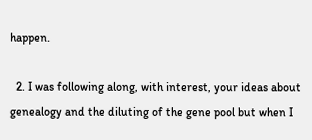happen.

  2. I was following along, with interest, your ideas about genealogy and the diluting of the gene pool but when I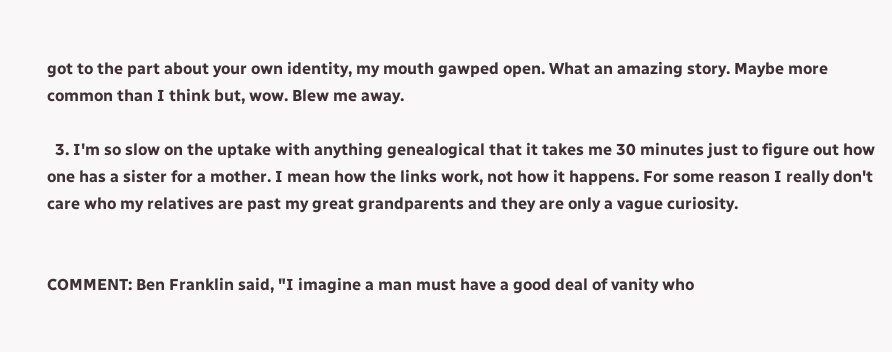got to the part about your own identity, my mouth gawped open. What an amazing story. Maybe more common than I think but, wow. Blew me away.

  3. I'm so slow on the uptake with anything genealogical that it takes me 30 minutes just to figure out how one has a sister for a mother. I mean how the links work, not how it happens. For some reason I really don't care who my relatives are past my great grandparents and they are only a vague curiosity.


COMMENT: Ben Franklin said, "I imagine a man must have a good deal of vanity who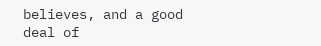believes, and a good deal of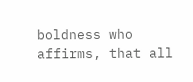boldness who affirms, that all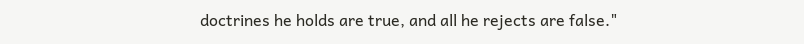doctrines he holds are true, and all he rejects are false."